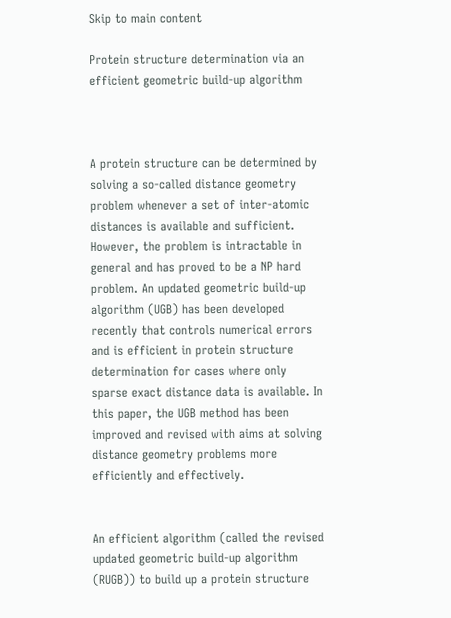Skip to main content

Protein structure determination via an efficient geometric build-up algorithm



A protein structure can be determined by solving a so-called distance geometry problem whenever a set of inter-atomic distances is available and sufficient. However, the problem is intractable in general and has proved to be a NP hard problem. An updated geometric build-up algorithm (UGB) has been developed recently that controls numerical errors and is efficient in protein structure determination for cases where only sparse exact distance data is available. In this paper, the UGB method has been improved and revised with aims at solving distance geometry problems more efficiently and effectively.


An efficient algorithm (called the revised updated geometric build-up algorithm (RUGB)) to build up a protein structure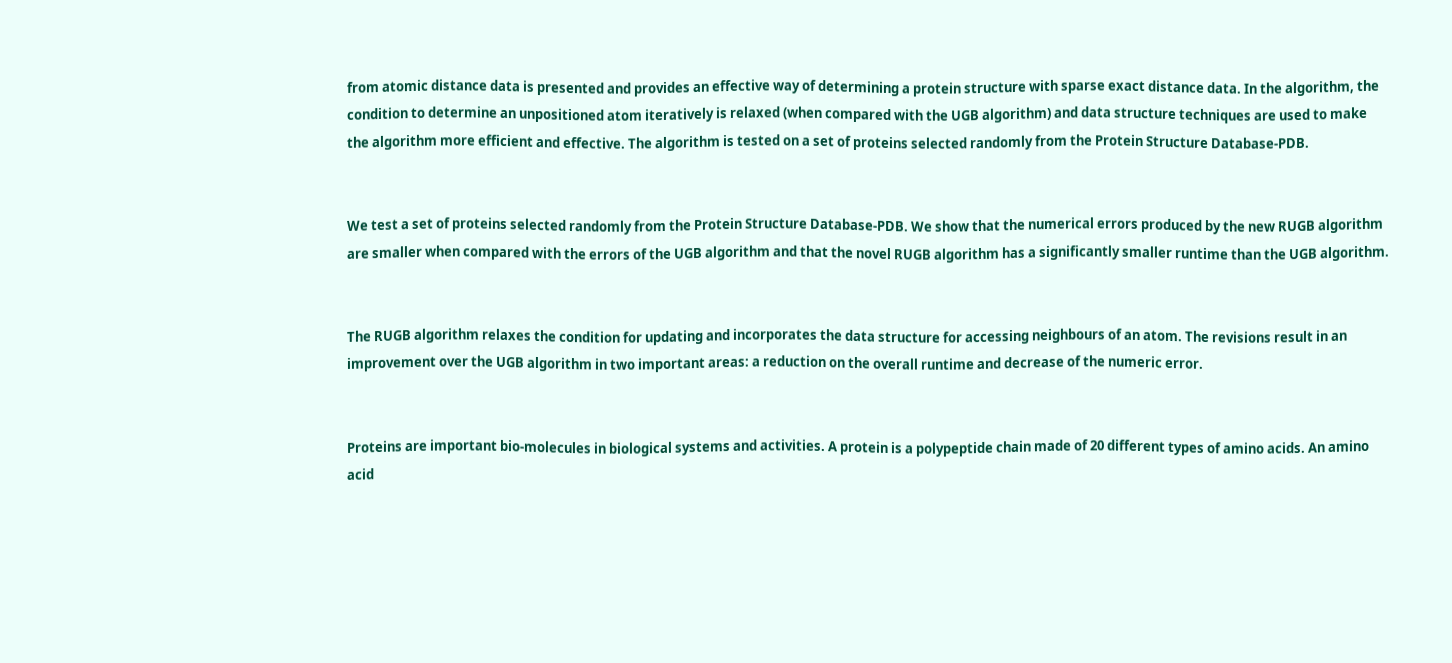from atomic distance data is presented and provides an effective way of determining a protein structure with sparse exact distance data. In the algorithm, the condition to determine an unpositioned atom iteratively is relaxed (when compared with the UGB algorithm) and data structure techniques are used to make the algorithm more efficient and effective. The algorithm is tested on a set of proteins selected randomly from the Protein Structure Database-PDB.


We test a set of proteins selected randomly from the Protein Structure Database-PDB. We show that the numerical errors produced by the new RUGB algorithm are smaller when compared with the errors of the UGB algorithm and that the novel RUGB algorithm has a significantly smaller runtime than the UGB algorithm.


The RUGB algorithm relaxes the condition for updating and incorporates the data structure for accessing neighbours of an atom. The revisions result in an improvement over the UGB algorithm in two important areas: a reduction on the overall runtime and decrease of the numeric error.


Proteins are important bio-molecules in biological systems and activities. A protein is a polypeptide chain made of 20 different types of amino acids. An amino acid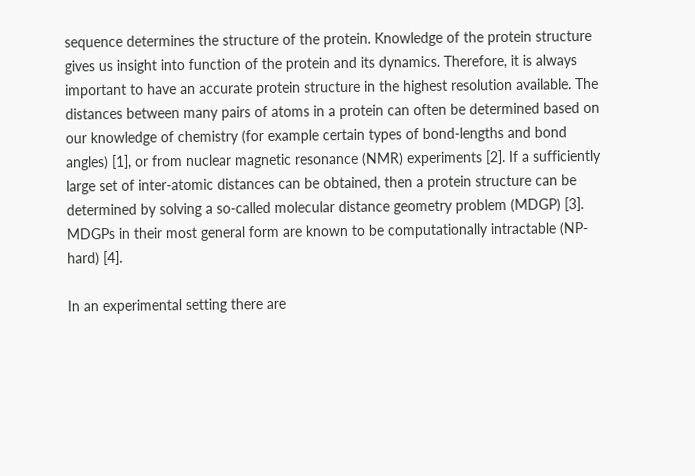sequence determines the structure of the protein. Knowledge of the protein structure gives us insight into function of the protein and its dynamics. Therefore, it is always important to have an accurate protein structure in the highest resolution available. The distances between many pairs of atoms in a protein can often be determined based on our knowledge of chemistry (for example certain types of bond-lengths and bond angles) [1], or from nuclear magnetic resonance (NMR) experiments [2]. If a sufficiently large set of inter-atomic distances can be obtained, then a protein structure can be determined by solving a so-called molecular distance geometry problem (MDGP) [3]. MDGPs in their most general form are known to be computationally intractable (NP-hard) [4].

In an experimental setting there are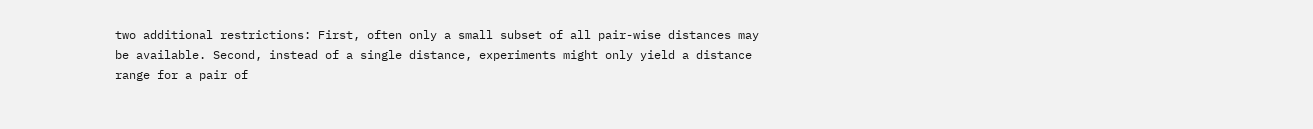two additional restrictions: First, often only a small subset of all pair-wise distances may be available. Second, instead of a single distance, experiments might only yield a distance range for a pair of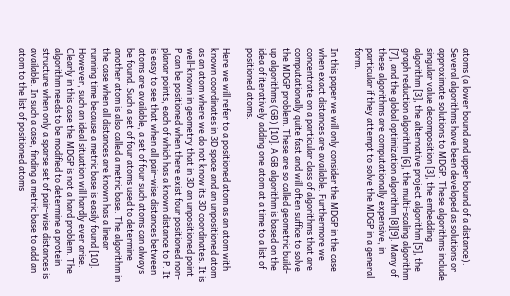atoms (a lower bound and upper bound of a distance). Several algorithms have been developed as solutions or approximate solutions to MDGP. These algorithms include singular value decomposition [3], the embedding algorithm [3], the alternative project algorithm [5], the graph reduction algorithm [6], the multi-scaling algorithm [7], and the global optimization algorithm [8][9]. Many of these algorithms are computationally expensive, in particular if they attempt to solve the MDGP in a general form.

In this paper we will only consider the MDGP in the case when exact distances are available. Furthermore we concentrate on a particular class of algorithms that are computationally quite fast and will often suffice to solve the MDGP problem. These are so called geometric build-up algorithms (GB) [10]. A GB algorithm is based on the idea of iteratively adding one atom at a time to a list of positioned atoms.

Here we will refer to a positioned atom as an atom with known coordinates in 3D space and an unpositioned atom as an atom where we do not know its 3D coordinates. It is well-known in geometry that in 3D an unpositioned point P can be positioned when there exist four positioned non-planar points, each of which has a known distance to P. It is easy to see that when all pair-wise distances between atoms are available, a set of four such atoms can always be found. Such a set of four atoms used to determine another atom is also called a metric base. The algorithm in the case when all distances are known has a linear running time because a metric base is easily found [10]. However, such an ideal situation will hardly ever arise. Clearly in this case the MDGP is not a hard problem. The algorithm needs to be modified to determine a protein structure when only a sparse set of pair-wise distances is available. In such a case, finding a metric base to add an atom to the list of positioned atoms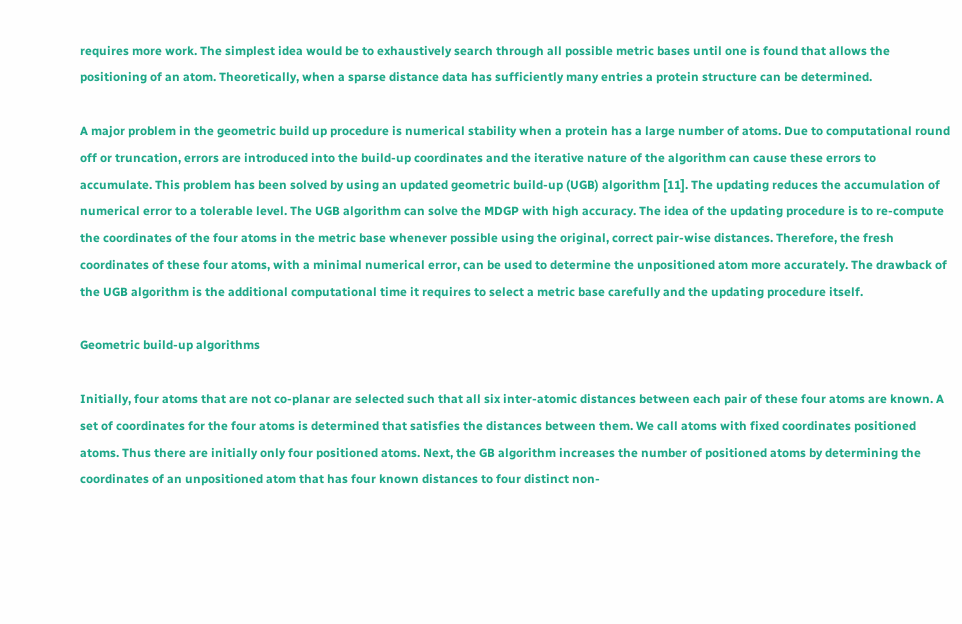requires more work. The simplest idea would be to exhaustively search through all possible metric bases until one is found that allows the positioning of an atom. Theoretically, when a sparse distance data has sufficiently many entries a protein structure can be determined.

A major problem in the geometric build up procedure is numerical stability when a protein has a large number of atoms. Due to computational round off or truncation, errors are introduced into the build-up coordinates and the iterative nature of the algorithm can cause these errors to accumulate. This problem has been solved by using an updated geometric build-up (UGB) algorithm [11]. The updating reduces the accumulation of numerical error to a tolerable level. The UGB algorithm can solve the MDGP with high accuracy. The idea of the updating procedure is to re-compute the coordinates of the four atoms in the metric base whenever possible using the original, correct pair-wise distances. Therefore, the fresh coordinates of these four atoms, with a minimal numerical error, can be used to determine the unpositioned atom more accurately. The drawback of the UGB algorithm is the additional computational time it requires to select a metric base carefully and the updating procedure itself.

Geometric build-up algorithms

Initially, four atoms that are not co-planar are selected such that all six inter-atomic distances between each pair of these four atoms are known. A set of coordinates for the four atoms is determined that satisfies the distances between them. We call atoms with fixed coordinates positioned atoms. Thus there are initially only four positioned atoms. Next, the GB algorithm increases the number of positioned atoms by determining the coordinates of an unpositioned atom that has four known distances to four distinct non-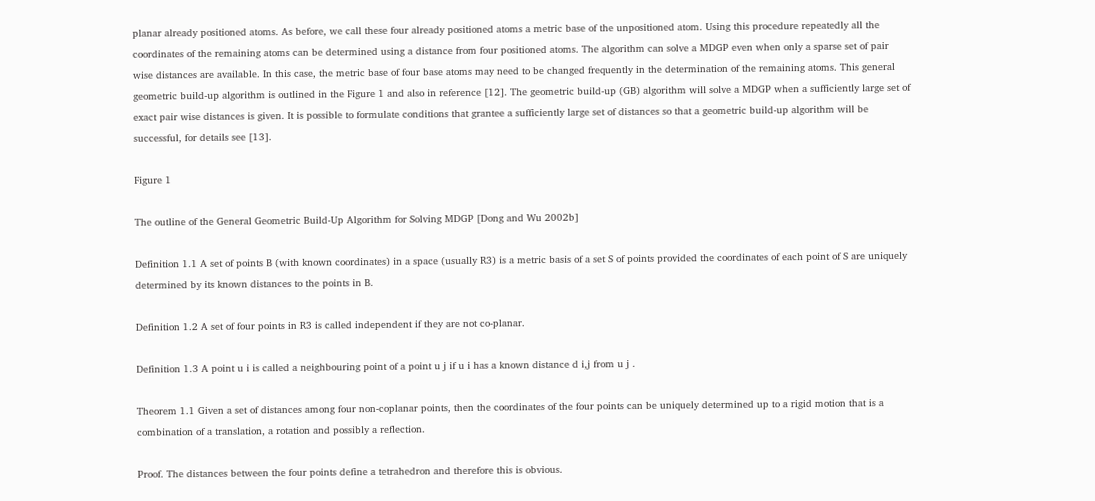planar already positioned atoms. As before, we call these four already positioned atoms a metric base of the unpositioned atom. Using this procedure repeatedly all the coordinates of the remaining atoms can be determined using a distance from four positioned atoms. The algorithm can solve a MDGP even when only a sparse set of pair wise distances are available. In this case, the metric base of four base atoms may need to be changed frequently in the determination of the remaining atoms. This general geometric build-up algorithm is outlined in the Figure 1 and also in reference [12]. The geometric build-up (GB) algorithm will solve a MDGP when a sufficiently large set of exact pair wise distances is given. It is possible to formulate conditions that grantee a sufficiently large set of distances so that a geometric build-up algorithm will be successful, for details see [13].

Figure 1

The outline of the General Geometric Build-Up Algorithm for Solving MDGP [Dong and Wu 2002b]

Definition 1.1 A set of points B (with known coordinates) in a space (usually R3) is a metric basis of a set S of points provided the coordinates of each point of S are uniquely determined by its known distances to the points in B.

Definition 1.2 A set of four points in R3 is called independent if they are not co-planar.

Definition 1.3 A point u i is called a neighbouring point of a point u j if u i has a known distance d i,j from u j .

Theorem 1.1 Given a set of distances among four non-coplanar points, then the coordinates of the four points can be uniquely determined up to a rigid motion that is a combination of a translation, a rotation and possibly a reflection.

Proof. The distances between the four points define a tetrahedron and therefore this is obvious.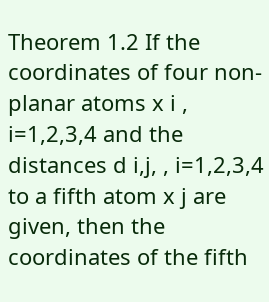Theorem 1.2 If the coordinates of four non-planar atoms x i , i=1,2,3,4 and the distances d i,j, , i=1,2,3,4 to a fifth atom x j are given, then the coordinates of the fifth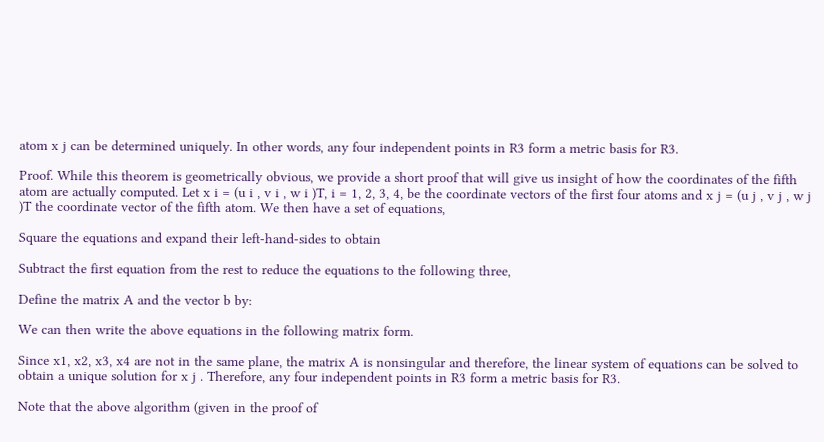atom x j can be determined uniquely. In other words, any four independent points in R3 form a metric basis for R3.

Proof. While this theorem is geometrically obvious, we provide a short proof that will give us insight of how the coordinates of the fifth atom are actually computed. Let x i = (u i , v i , w i )T, i = 1, 2, 3, 4, be the coordinate vectors of the first four atoms and x j = (u j , v j , w j )T the coordinate vector of the fifth atom. We then have a set of equations,

Square the equations and expand their left-hand-sides to obtain

Subtract the first equation from the rest to reduce the equations to the following three,

Define the matrix A and the vector b by:

We can then write the above equations in the following matrix form.

Since x1, x2, x3, x4 are not in the same plane, the matrix A is nonsingular and therefore, the linear system of equations can be solved to obtain a unique solution for x j . Therefore, any four independent points in R3 form a metric basis for R3.

Note that the above algorithm (given in the proof of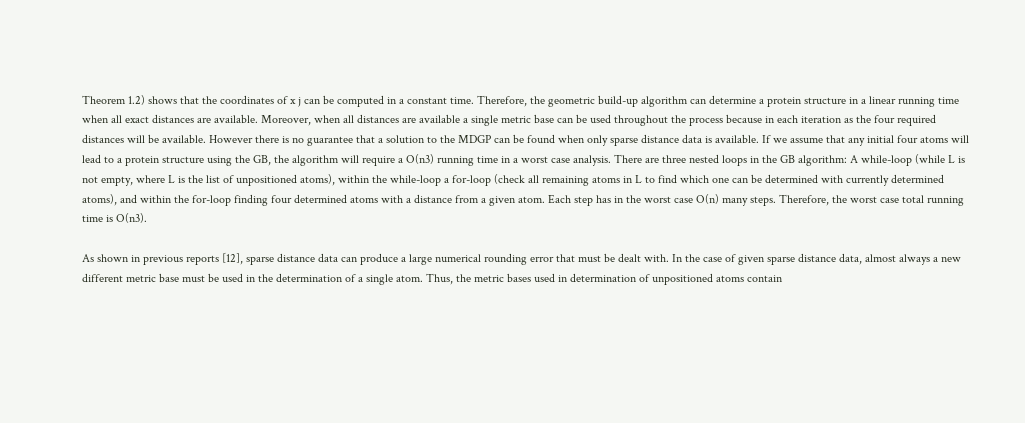Theorem 1.2) shows that the coordinates of x j can be computed in a constant time. Therefore, the geometric build-up algorithm can determine a protein structure in a linear running time when all exact distances are available. Moreover, when all distances are available a single metric base can be used throughout the process because in each iteration as the four required distances will be available. However there is no guarantee that a solution to the MDGP can be found when only sparse distance data is available. If we assume that any initial four atoms will lead to a protein structure using the GB, the algorithm will require a O(n3) running time in a worst case analysis. There are three nested loops in the GB algorithm: A while-loop (while L is not empty, where L is the list of unpositioned atoms), within the while-loop a for-loop (check all remaining atoms in L to find which one can be determined with currently determined atoms), and within the for-loop finding four determined atoms with a distance from a given atom. Each step has in the worst case O(n) many steps. Therefore, the worst case total running time is O(n3).

As shown in previous reports [12], sparse distance data can produce a large numerical rounding error that must be dealt with. In the case of given sparse distance data, almost always a new different metric base must be used in the determination of a single atom. Thus, the metric bases used in determination of unpositioned atoms contain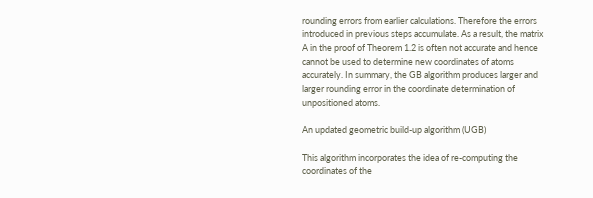rounding errors from earlier calculations. Therefore the errors introduced in previous steps accumulate. As a result, the matrix A in the proof of Theorem 1.2 is often not accurate and hence cannot be used to determine new coordinates of atoms accurately. In summary, the GB algorithm produces larger and larger rounding error in the coordinate determination of unpositioned atoms.

An updated geometric build-up algorithm (UGB)

This algorithm incorporates the idea of re-computing the coordinates of the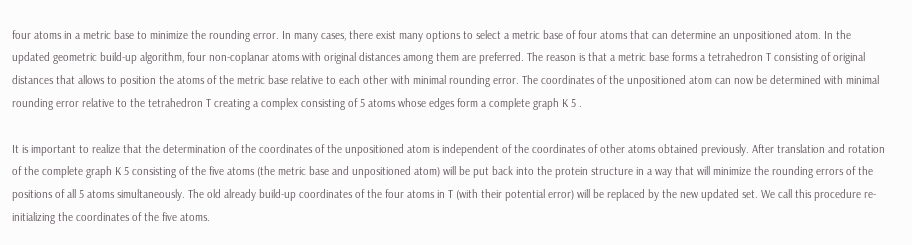four atoms in a metric base to minimize the rounding error. In many cases, there exist many options to select a metric base of four atoms that can determine an unpositioned atom. In the updated geometric build-up algorithm, four non-coplanar atoms with original distances among them are preferred. The reason is that a metric base forms a tetrahedron T consisting of original distances that allows to position the atoms of the metric base relative to each other with minimal rounding error. The coordinates of the unpositioned atom can now be determined with minimal rounding error relative to the tetrahedron T creating a complex consisting of 5 atoms whose edges form a complete graph K 5 .

It is important to realize that the determination of the coordinates of the unpositioned atom is independent of the coordinates of other atoms obtained previously. After translation and rotation of the complete graph K 5 consisting of the five atoms (the metric base and unpositioned atom) will be put back into the protein structure in a way that will minimize the rounding errors of the positions of all 5 atoms simultaneously. The old already build-up coordinates of the four atoms in T (with their potential error) will be replaced by the new updated set. We call this procedure re-initializing the coordinates of the five atoms.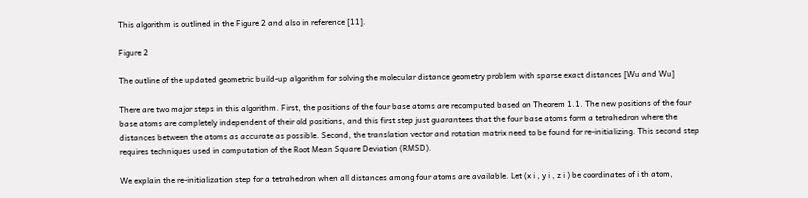This algorithm is outlined in the Figure 2 and also in reference [11].

Figure 2

The outline of the updated geometric build-up algorithm for solving the molecular distance geometry problem with sparse exact distances [Wu and Wu]

There are two major steps in this algorithm. First, the positions of the four base atoms are recomputed based on Theorem 1.1. The new positions of the four base atoms are completely independent of their old positions, and this first step just guarantees that the four base atoms form a tetrahedron where the distances between the atoms as accurate as possible. Second, the translation vector and rotation matrix need to be found for re-initializing. This second step requires techniques used in computation of the Root Mean Square Deviation (RMSD).

We explain the re-initialization step for a tetrahedron when all distances among four atoms are available. Let (x i , y i , z i ) be coordinates of i th atom,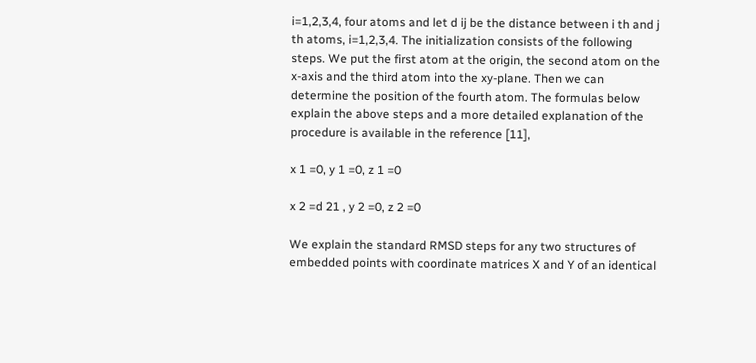i=1,2,3,4, four atoms and let d ij be the distance between i th and j th atoms, i=1,2,3,4. The initialization consists of the following steps. We put the first atom at the origin, the second atom on the x-axis and the third atom into the xy-plane. Then we can determine the position of the fourth atom. The formulas below explain the above steps and a more detailed explanation of the procedure is available in the reference [11],

x 1 =0, y 1 =0, z 1 =0

x 2 =d 21 , y 2 =0, z 2 =0

We explain the standard RMSD steps for any two structures of embedded points with coordinate matrices X and Y of an identical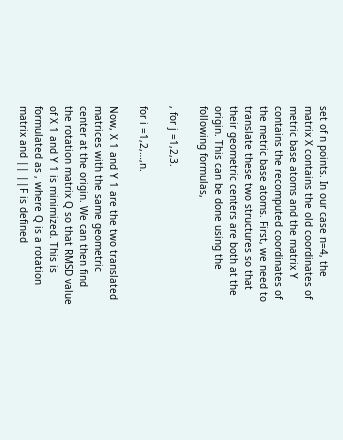set of n points. In our case n=4, the matrix X contains the old coordinates of metric base atoms and the matrix Y contains the recomputed coordinates of the metric base atoms. First, we need to translate these two structures so that their geometric centers are both at the origin. This can be done using the following formulas,

, for j =1,2,3.

for i =1,2,…,n.

Now, X 1 and Y 1 are the two translated matrices with the same geometric center at the origin. We can then find the rotation matrix Q so that RMSD value of X 1 and Y 1 is minimized. This is formulated as , where Q is a rotation matrix and || ||F is defined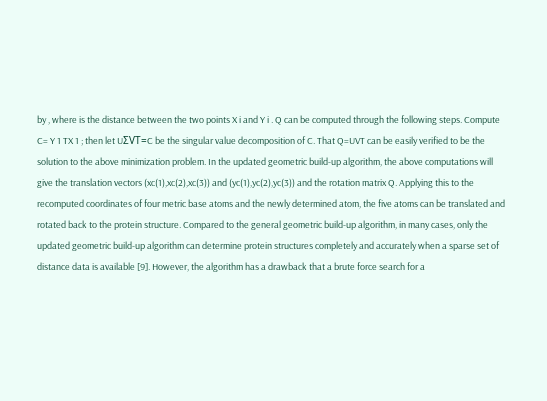by , where is the distance between the two points X i and Y i . Q can be computed through the following steps. Compute C= Y 1 TX 1 ; then let UΣVT=C be the singular value decomposition of C. That Q=UVT can be easily verified to be the solution to the above minimization problem. In the updated geometric build-up algorithm, the above computations will give the translation vectors (xc(1),xc(2),xc(3)) and (yc(1),yc(2),yc(3)) and the rotation matrix Q. Applying this to the recomputed coordinates of four metric base atoms and the newly determined atom, the five atoms can be translated and rotated back to the protein structure. Compared to the general geometric build-up algorithm, in many cases, only the updated geometric build-up algorithm can determine protein structures completely and accurately when a sparse set of distance data is available [9]. However, the algorithm has a drawback that a brute force search for a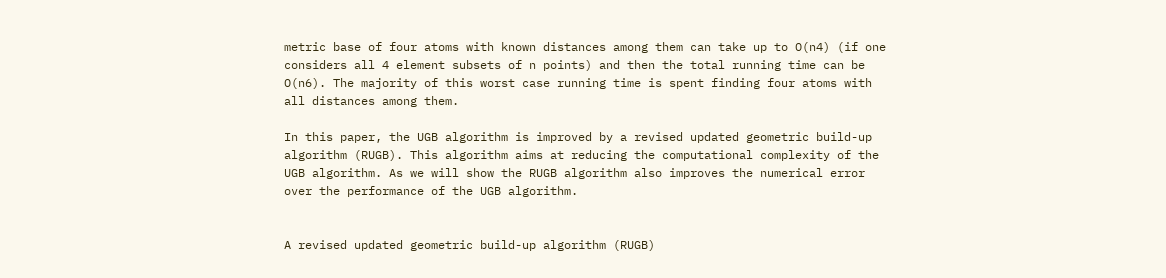metric base of four atoms with known distances among them can take up to O(n4) (if one considers all 4 element subsets of n points) and then the total running time can be O(n6). The majority of this worst case running time is spent finding four atoms with all distances among them.

In this paper, the UGB algorithm is improved by a revised updated geometric build-up algorithm (RUGB). This algorithm aims at reducing the computational complexity of the UGB algorithm. As we will show the RUGB algorithm also improves the numerical error over the performance of the UGB algorithm.


A revised updated geometric build-up algorithm (RUGB)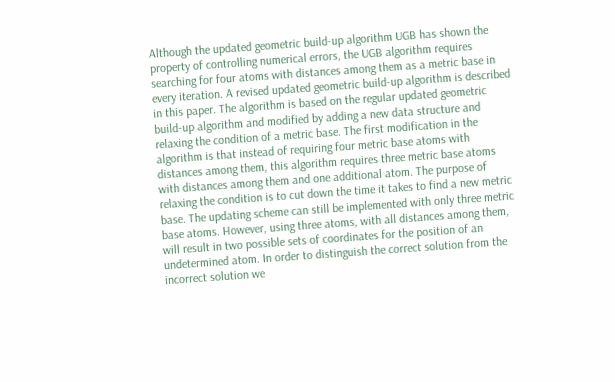Although the updated geometric build-up algorithm UGB has shown the property of controlling numerical errors, the UGB algorithm requires searching for four atoms with distances among them as a metric base in every iteration. A revised updated geometric build-up algorithm is described in this paper. The algorithm is based on the regular updated geometric build-up algorithm and modified by adding a new data structure and relaxing the condition of a metric base. The first modification in the algorithm is that instead of requiring four metric base atoms with distances among them, this algorithm requires three metric base atoms with distances among them and one additional atom. The purpose of relaxing the condition is to cut down the time it takes to find a new metric base. The updating scheme can still be implemented with only three metric base atoms. However, using three atoms, with all distances among them, will result in two possible sets of coordinates for the position of an undetermined atom. In order to distinguish the correct solution from the incorrect solution we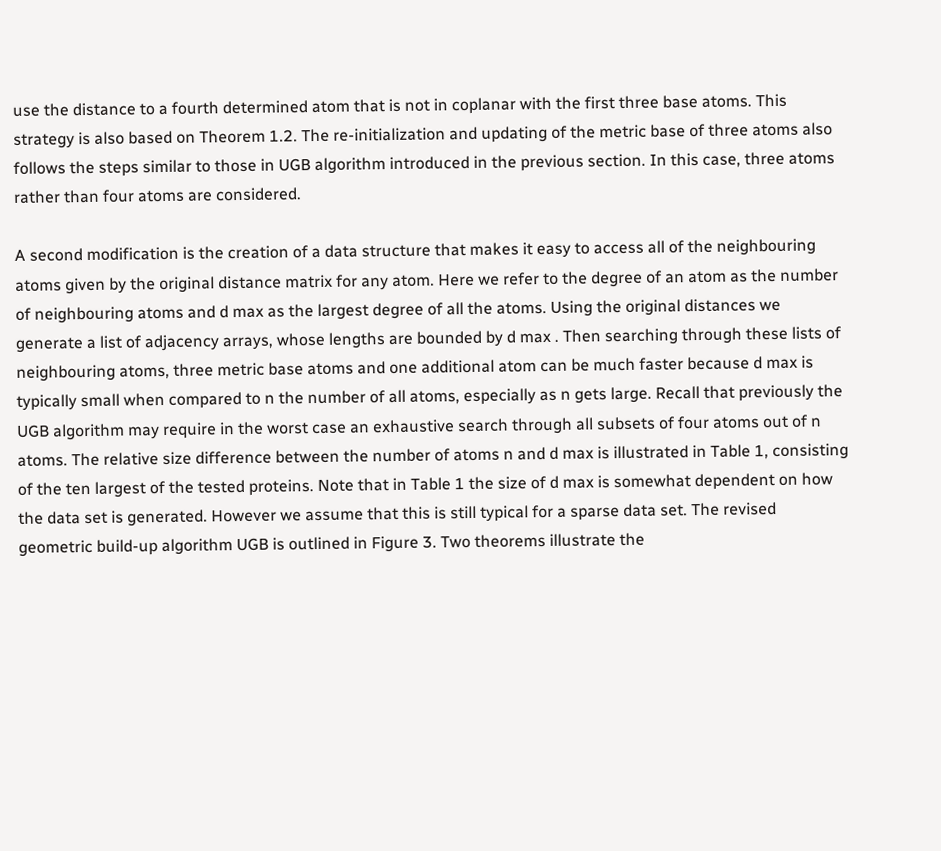use the distance to a fourth determined atom that is not in coplanar with the first three base atoms. This strategy is also based on Theorem 1.2. The re-initialization and updating of the metric base of three atoms also follows the steps similar to those in UGB algorithm introduced in the previous section. In this case, three atoms rather than four atoms are considered.

A second modification is the creation of a data structure that makes it easy to access all of the neighbouring atoms given by the original distance matrix for any atom. Here we refer to the degree of an atom as the number of neighbouring atoms and d max as the largest degree of all the atoms. Using the original distances we generate a list of adjacency arrays, whose lengths are bounded by d max . Then searching through these lists of neighbouring atoms, three metric base atoms and one additional atom can be much faster because d max is typically small when compared to n the number of all atoms, especially as n gets large. Recall that previously the UGB algorithm may require in the worst case an exhaustive search through all subsets of four atoms out of n atoms. The relative size difference between the number of atoms n and d max is illustrated in Table 1, consisting of the ten largest of the tested proteins. Note that in Table 1 the size of d max is somewhat dependent on how the data set is generated. However we assume that this is still typical for a sparse data set. The revised geometric build-up algorithm UGB is outlined in Figure 3. Two theorems illustrate the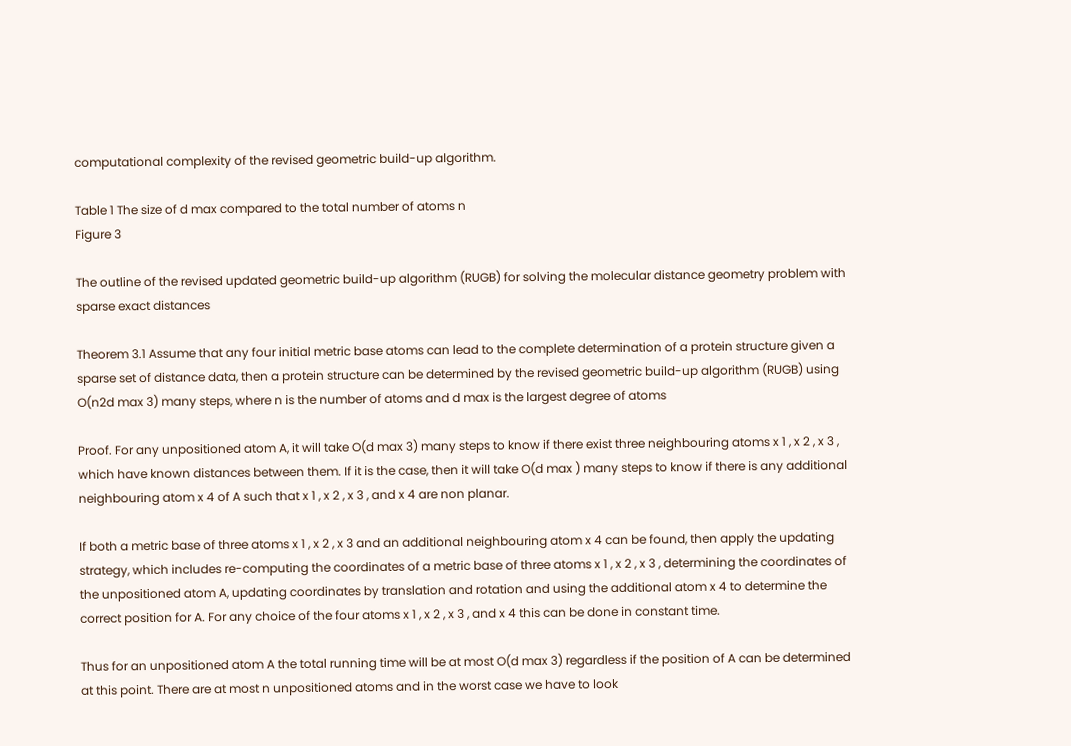computational complexity of the revised geometric build-up algorithm.

Table 1 The size of d max compared to the total number of atoms n
Figure 3

The outline of the revised updated geometric build-up algorithm (RUGB) for solving the molecular distance geometry problem with sparse exact distances

Theorem 3.1 Assume that any four initial metric base atoms can lead to the complete determination of a protein structure given a sparse set of distance data, then a protein structure can be determined by the revised geometric build-up algorithm (RUGB) using O(n2d max 3) many steps, where n is the number of atoms and d max is the largest degree of atoms

Proof. For any unpositioned atom A, it will take O(d max 3) many steps to know if there exist three neighbouring atoms x 1 , x 2 , x 3 , which have known distances between them. If it is the case, then it will take O(d max ) many steps to know if there is any additional neighbouring atom x 4 of A such that x 1 , x 2 , x 3 , and x 4 are non planar.

If both a metric base of three atoms x 1 , x 2 , x 3 and an additional neighbouring atom x 4 can be found, then apply the updating strategy, which includes re-computing the coordinates of a metric base of three atoms x 1 , x 2 , x 3 , determining the coordinates of the unpositioned atom A, updating coordinates by translation and rotation and using the additional atom x 4 to determine the correct position for A. For any choice of the four atoms x 1 , x 2 , x 3 , and x 4 this can be done in constant time.

Thus for an unpositioned atom A the total running time will be at most O(d max 3) regardless if the position of A can be determined at this point. There are at most n unpositioned atoms and in the worst case we have to look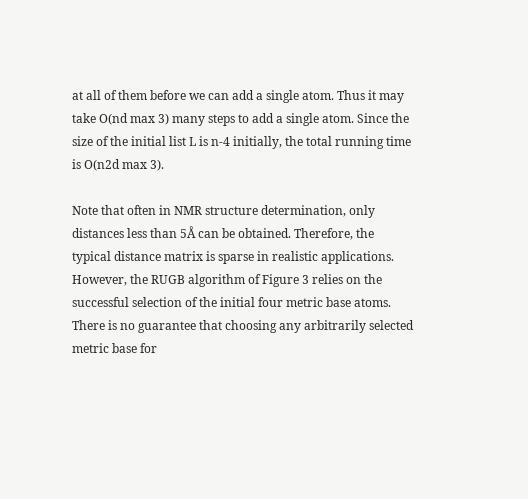at all of them before we can add a single atom. Thus it may take O(nd max 3) many steps to add a single atom. Since the size of the initial list L is n-4 initially, the total running time is O(n2d max 3).

Note that often in NMR structure determination, only distances less than 5Å can be obtained. Therefore, the typical distance matrix is sparse in realistic applications. However, the RUGB algorithm of Figure 3 relies on the successful selection of the initial four metric base atoms. There is no guarantee that choosing any arbitrarily selected metric base for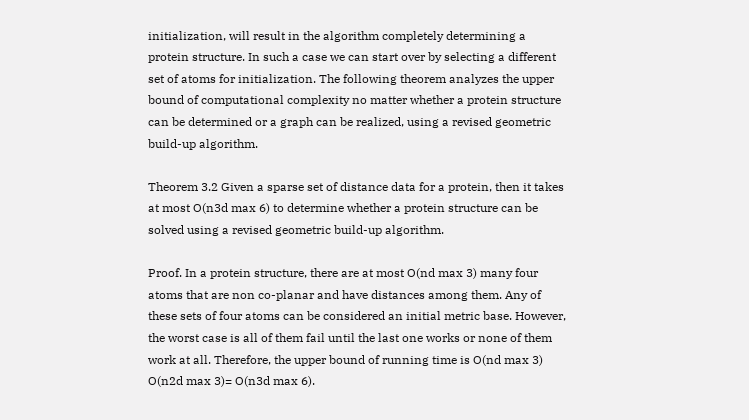initialization, will result in the algorithm completely determining a protein structure. In such a case we can start over by selecting a different set of atoms for initialization. The following theorem analyzes the upper bound of computational complexity no matter whether a protein structure can be determined or a graph can be realized, using a revised geometric build-up algorithm.

Theorem 3.2 Given a sparse set of distance data for a protein, then it takes at most O(n3d max 6) to determine whether a protein structure can be solved using a revised geometric build-up algorithm.

Proof. In a protein structure, there are at most O(nd max 3) many four atoms that are non co-planar and have distances among them. Any of these sets of four atoms can be considered an initial metric base. However, the worst case is all of them fail until the last one works or none of them work at all. Therefore, the upper bound of running time is O(nd max 3) O(n2d max 3)= O(n3d max 6).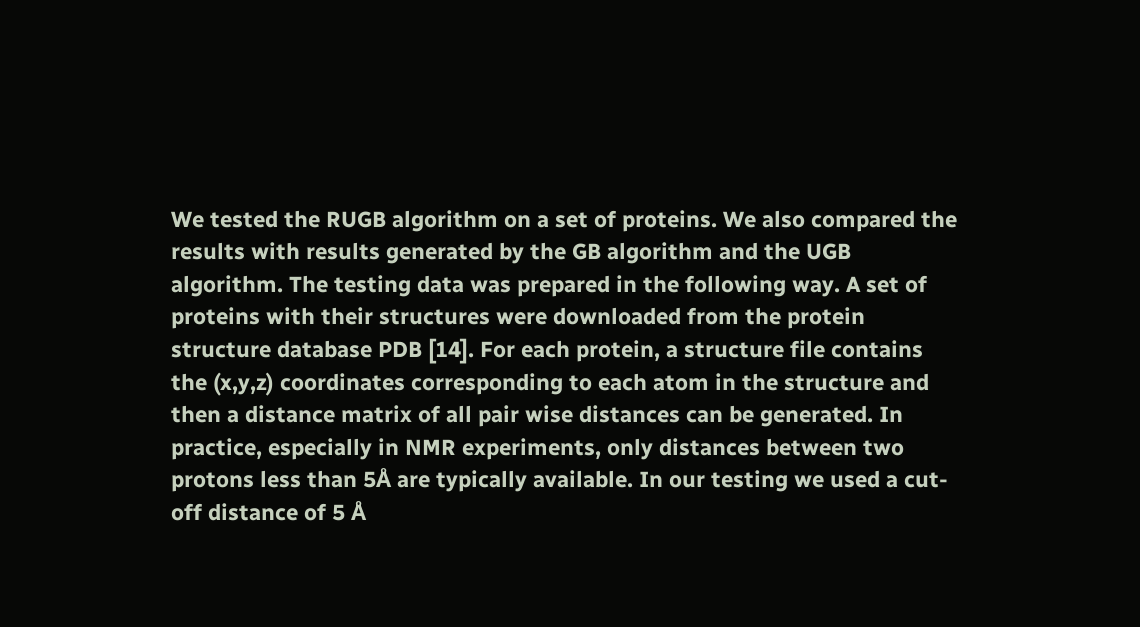We tested the RUGB algorithm on a set of proteins. We also compared the results with results generated by the GB algorithm and the UGB algorithm. The testing data was prepared in the following way. A set of proteins with their structures were downloaded from the protein structure database PDB [14]. For each protein, a structure file contains the (x,y,z) coordinates corresponding to each atom in the structure and then a distance matrix of all pair wise distances can be generated. In practice, especially in NMR experiments, only distances between two protons less than 5Å are typically available. In our testing we used a cut-off distance of 5 Å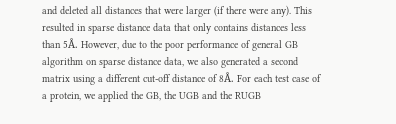and deleted all distances that were larger (if there were any). This resulted in sparse distance data that only contains distances less than 5Å. However, due to the poor performance of general GB algorithm on sparse distance data, we also generated a second matrix using a different cut-off distance of 8Å. For each test case of a protein, we applied the GB, the UGB and the RUGB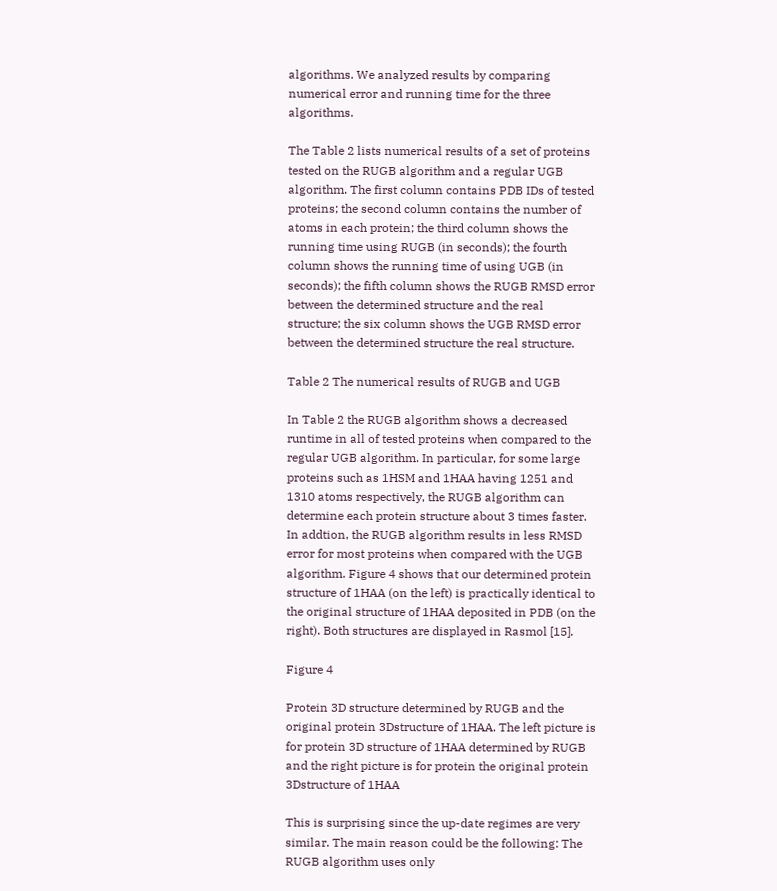algorithms. We analyzed results by comparing numerical error and running time for the three algorithms.

The Table 2 lists numerical results of a set of proteins tested on the RUGB algorithm and a regular UGB algorithm. The first column contains PDB IDs of tested proteins; the second column contains the number of atoms in each protein; the third column shows the running time using RUGB (in seconds); the fourth column shows the running time of using UGB (in seconds); the fifth column shows the RUGB RMSD error between the determined structure and the real structure; the six column shows the UGB RMSD error between the determined structure the real structure.

Table 2 The numerical results of RUGB and UGB

In Table 2 the RUGB algorithm shows a decreased runtime in all of tested proteins when compared to the regular UGB algorithm. In particular, for some large proteins such as 1HSM and 1HAA having 1251 and 1310 atoms respectively, the RUGB algorithm can determine each protein structure about 3 times faster. In addtion, the RUGB algorithm results in less RMSD error for most proteins when compared with the UGB algorithm. Figure 4 shows that our determined protein structure of 1HAA (on the left) is practically identical to the original structure of 1HAA deposited in PDB (on the right). Both structures are displayed in Rasmol [15].

Figure 4

Protein 3D structure determined by RUGB and the original protein 3Dstructure of 1HAA. The left picture is for protein 3D structure of 1HAA determined by RUGB and the right picture is for protein the original protein 3Dstructure of 1HAA

This is surprising since the up-date regimes are very similar. The main reason could be the following: The RUGB algorithm uses only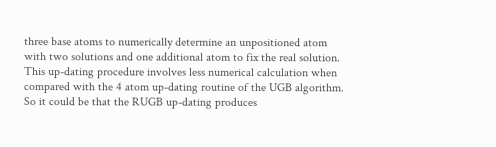three base atoms to numerically determine an unpositioned atom with two solutions and one additional atom to fix the real solution. This up-dating procedure involves less numerical calculation when compared with the 4 atom up-dating routine of the UGB algorithm. So it could be that the RUGB up-dating produces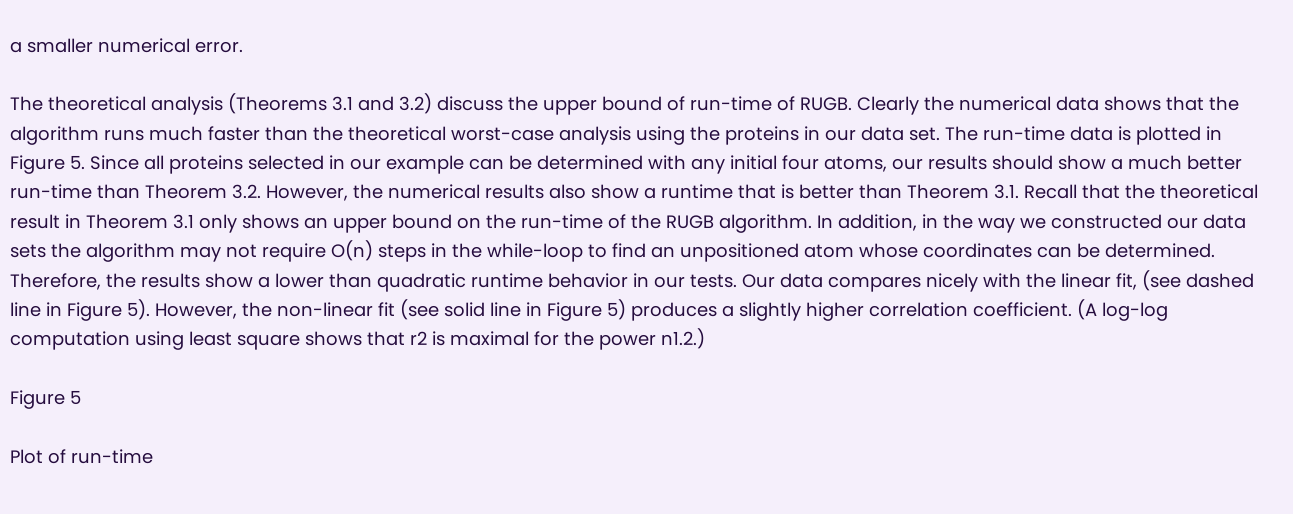a smaller numerical error.

The theoretical analysis (Theorems 3.1 and 3.2) discuss the upper bound of run-time of RUGB. Clearly the numerical data shows that the algorithm runs much faster than the theoretical worst-case analysis using the proteins in our data set. The run-time data is plotted in Figure 5. Since all proteins selected in our example can be determined with any initial four atoms, our results should show a much better run-time than Theorem 3.2. However, the numerical results also show a runtime that is better than Theorem 3.1. Recall that the theoretical result in Theorem 3.1 only shows an upper bound on the run-time of the RUGB algorithm. In addition, in the way we constructed our data sets the algorithm may not require O(n) steps in the while-loop to find an unpositioned atom whose coordinates can be determined. Therefore, the results show a lower than quadratic runtime behavior in our tests. Our data compares nicely with the linear fit, (see dashed line in Figure 5). However, the non-linear fit (see solid line in Figure 5) produces a slightly higher correlation coefficient. (A log-log computation using least square shows that r2 is maximal for the power n1.2.)

Figure 5

Plot of run-time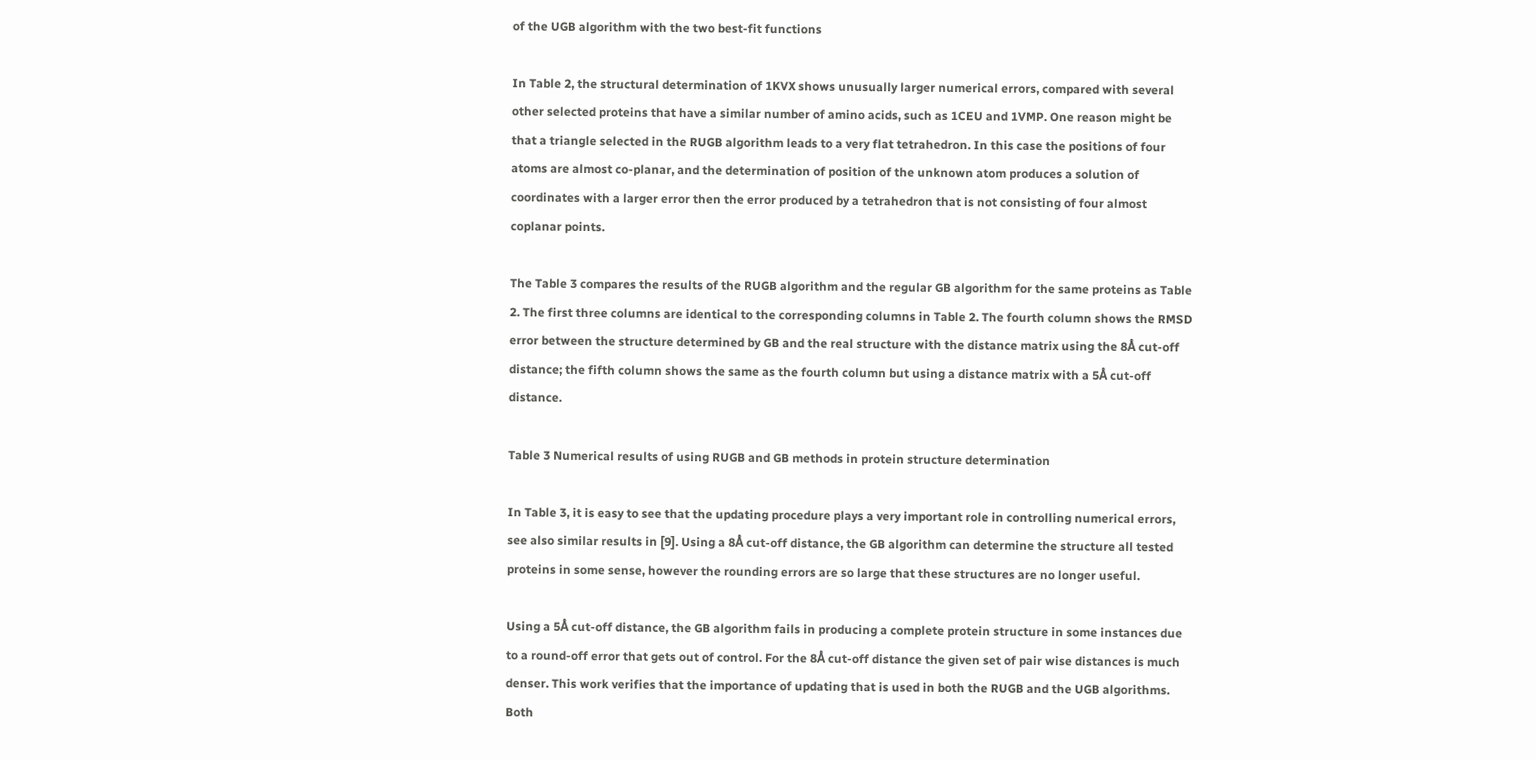of the UGB algorithm with the two best-fit functions

In Table 2, the structural determination of 1KVX shows unusually larger numerical errors, compared with several other selected proteins that have a similar number of amino acids, such as 1CEU and 1VMP. One reason might be that a triangle selected in the RUGB algorithm leads to a very flat tetrahedron. In this case the positions of four atoms are almost co-planar, and the determination of position of the unknown atom produces a solution of coordinates with a larger error then the error produced by a tetrahedron that is not consisting of four almost coplanar points.

The Table 3 compares the results of the RUGB algorithm and the regular GB algorithm for the same proteins as Table 2. The first three columns are identical to the corresponding columns in Table 2. The fourth column shows the RMSD error between the structure determined by GB and the real structure with the distance matrix using the 8Å cut-off distance; the fifth column shows the same as the fourth column but using a distance matrix with a 5Å cut-off distance.

Table 3 Numerical results of using RUGB and GB methods in protein structure determination

In Table 3, it is easy to see that the updating procedure plays a very important role in controlling numerical errors, see also similar results in [9]. Using a 8Å cut-off distance, the GB algorithm can determine the structure all tested proteins in some sense, however the rounding errors are so large that these structures are no longer useful.

Using a 5Å cut-off distance, the GB algorithm fails in producing a complete protein structure in some instances due to a round-off error that gets out of control. For the 8Å cut-off distance the given set of pair wise distances is much denser. This work verifies that the importance of updating that is used in both the RUGB and the UGB algorithms. Both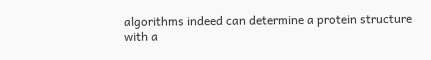algorithms indeed can determine a protein structure with a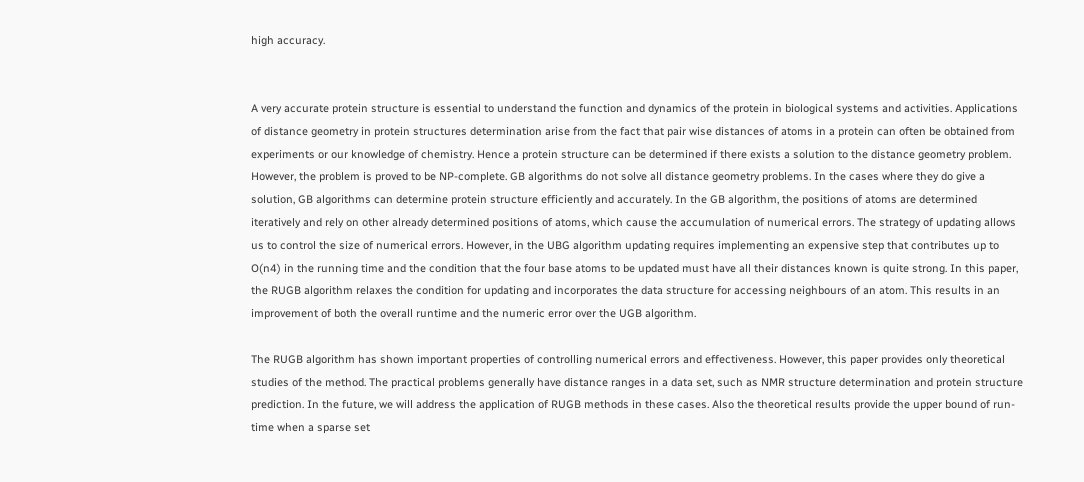high accuracy.


A very accurate protein structure is essential to understand the function and dynamics of the protein in biological systems and activities. Applications of distance geometry in protein structures determination arise from the fact that pair wise distances of atoms in a protein can often be obtained from experiments or our knowledge of chemistry. Hence a protein structure can be determined if there exists a solution to the distance geometry problem. However, the problem is proved to be NP-complete. GB algorithms do not solve all distance geometry problems. In the cases where they do give a solution, GB algorithms can determine protein structure efficiently and accurately. In the GB algorithm, the positions of atoms are determined iteratively and rely on other already determined positions of atoms, which cause the accumulation of numerical errors. The strategy of updating allows us to control the size of numerical errors. However, in the UBG algorithm updating requires implementing an expensive step that contributes up to O(n4) in the running time and the condition that the four base atoms to be updated must have all their distances known is quite strong. In this paper, the RUGB algorithm relaxes the condition for updating and incorporates the data structure for accessing neighbours of an atom. This results in an improvement of both the overall runtime and the numeric error over the UGB algorithm.

The RUGB algorithm has shown important properties of controlling numerical errors and effectiveness. However, this paper provides only theoretical studies of the method. The practical problems generally have distance ranges in a data set, such as NMR structure determination and protein structure prediction. In the future, we will address the application of RUGB methods in these cases. Also the theoretical results provide the upper bound of run-time when a sparse set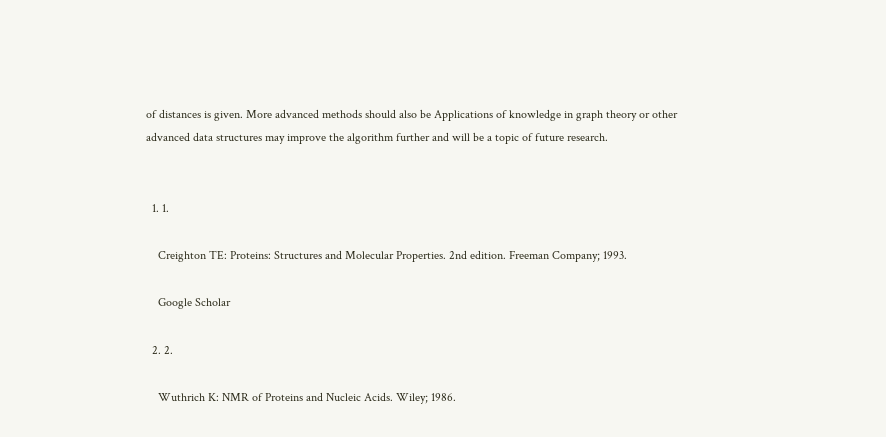of distances is given. More advanced methods should also be Applications of knowledge in graph theory or other advanced data structures may improve the algorithm further and will be a topic of future research.


  1. 1.

    Creighton TE: Proteins: Structures and Molecular Properties. 2nd edition. Freeman Company; 1993.

    Google Scholar

  2. 2.

    Wuthrich K: NMR of Proteins and Nucleic Acids. Wiley; 1986.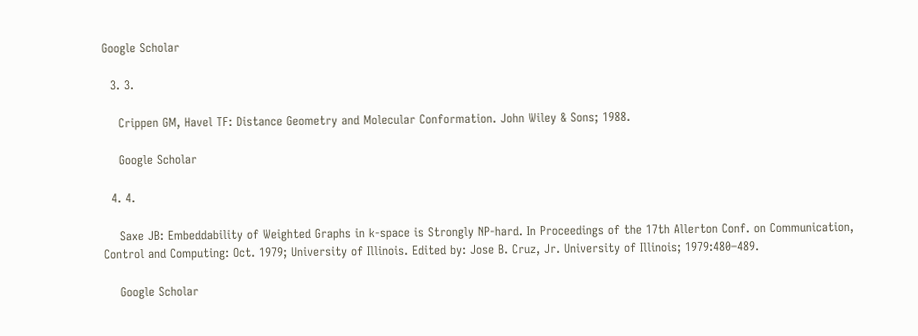Google Scholar

  3. 3.

    Crippen GM, Havel TF: Distance Geometry and Molecular Conformation. John Wiley & Sons; 1988.

    Google Scholar

  4. 4.

    Saxe JB: Embeddability of Weighted Graphs in k-space is Strongly NP-hard. In Proceedings of the 17th Allerton Conf. on Communication, Control and Computing: Oct. 1979; University of Illinois. Edited by: Jose B. Cruz, Jr. University of Illinois; 1979:480–489.

    Google Scholar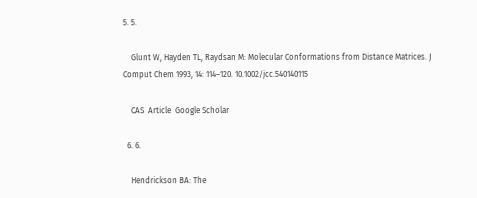5. 5.

    Glunt W, Hayden TL, Raydsan M: Molecular Conformations from Distance Matrices. J Comput Chem 1993, 14: 114–120. 10.1002/jcc.540140115

    CAS  Article  Google Scholar

  6. 6.

    Hendrickson BA: The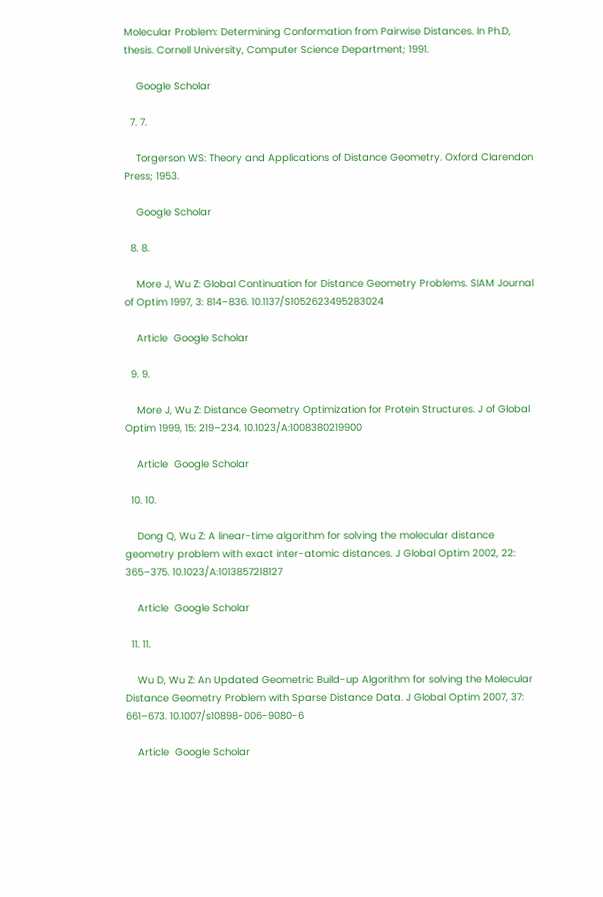Molecular Problem: Determining Conformation from Pairwise Distances. In Ph.D, thesis. Cornell University, Computer Science Department; 1991.

    Google Scholar

  7. 7.

    Torgerson WS: Theory and Applications of Distance Geometry. Oxford Clarendon Press; 1953.

    Google Scholar

  8. 8.

    More J, Wu Z: Global Continuation for Distance Geometry Problems. SIAM Journal of Optim 1997, 3: 814–836. 10.1137/S1052623495283024

    Article  Google Scholar

  9. 9.

    More J, Wu Z: Distance Geometry Optimization for Protein Structures. J of Global Optim 1999, 15: 219–234. 10.1023/A:1008380219900

    Article  Google Scholar

  10. 10.

    Dong Q, Wu Z: A linear-time algorithm for solving the molecular distance geometry problem with exact inter-atomic distances. J Global Optim 2002, 22: 365–375. 10.1023/A:1013857218127

    Article  Google Scholar

  11. 11.

    Wu D, Wu Z: An Updated Geometric Build-up Algorithm for solving the Molecular Distance Geometry Problem with Sparse Distance Data. J Global Optim 2007, 37: 661–673. 10.1007/s10898-006-9080-6

    Article  Google Scholar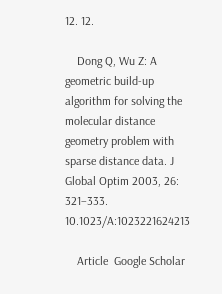12. 12.

    Dong Q, Wu Z: A geometric build-up algorithm for solving the molecular distance geometry problem with sparse distance data. J Global Optim 2003, 26: 321–333. 10.1023/A:1023221624213

    Article  Google Scholar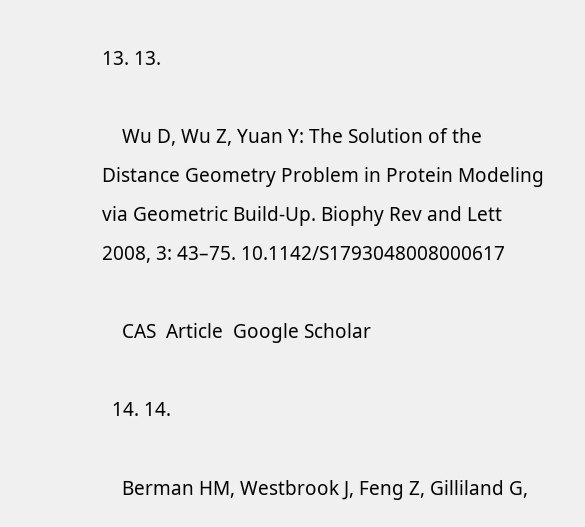13. 13.

    Wu D, Wu Z, Yuan Y: The Solution of the Distance Geometry Problem in Protein Modeling via Geometric Build-Up. Biophy Rev and Lett 2008, 3: 43–75. 10.1142/S1793048008000617

    CAS  Article  Google Scholar

  14. 14.

    Berman HM, Westbrook J, Feng Z, Gilliland G,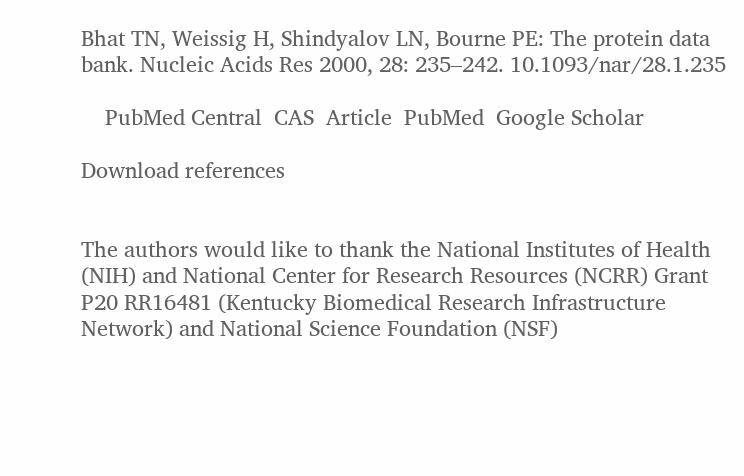Bhat TN, Weissig H, Shindyalov LN, Bourne PE: The protein data bank. Nucleic Acids Res 2000, 28: 235–242. 10.1093/nar/28.1.235

    PubMed Central  CAS  Article  PubMed  Google Scholar

Download references


The authors would like to thank the National Institutes of Health (NIH) and National Center for Research Resources (NCRR) Grant P20 RR16481 (Kentucky Biomedical Research Infrastructure Network) and National Science Foundation (NSF)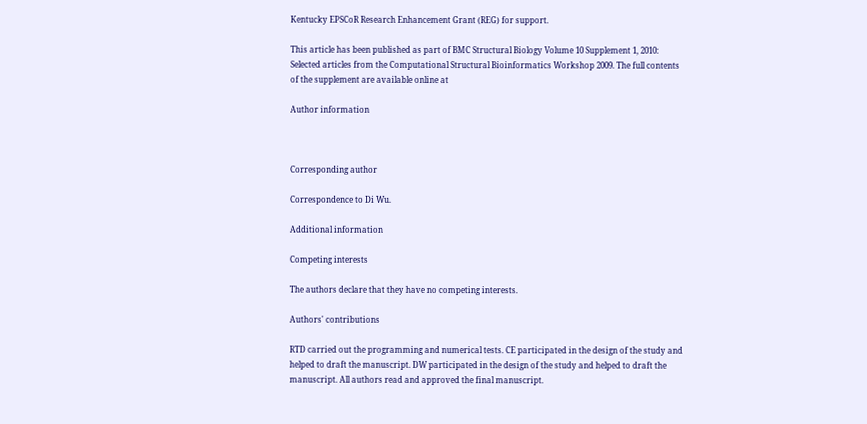Kentucky EPSCoR Research Enhancement Grant (REG) for support.

This article has been published as part of BMC Structural Biology Volume 10 Supplement 1, 2010: Selected articles from the Computational Structural Bioinformatics Workshop 2009. The full contents of the supplement are available online at

Author information



Corresponding author

Correspondence to Di Wu.

Additional information

Competing interests

The authors declare that they have no competing interests.

Authors' contributions

RTD carried out the programming and numerical tests. CE participated in the design of the study and helped to draft the manuscript. DW participated in the design of the study and helped to draft the manuscript. All authors read and approved the final manuscript.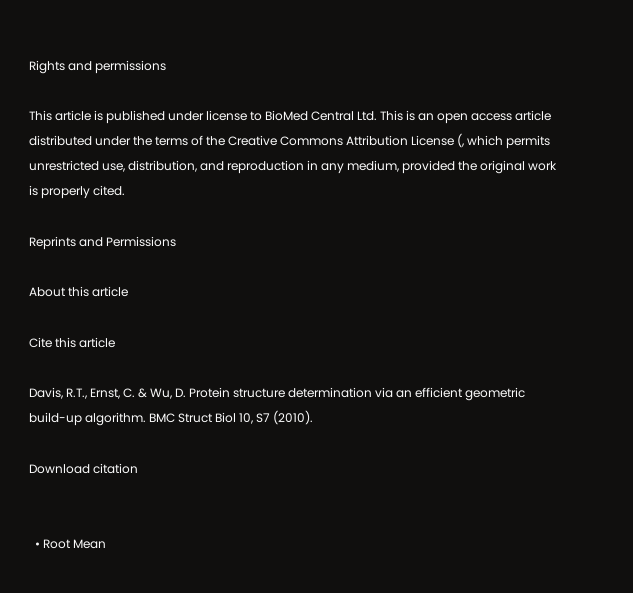Rights and permissions

This article is published under license to BioMed Central Ltd. This is an open access article distributed under the terms of the Creative Commons Attribution License (, which permits unrestricted use, distribution, and reproduction in any medium, provided the original work is properly cited.

Reprints and Permissions

About this article

Cite this article

Davis, R.T., Ernst, C. & Wu, D. Protein structure determination via an efficient geometric build-up algorithm. BMC Struct Biol 10, S7 (2010).

Download citation


  • Root Mean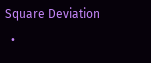Square Deviation
  •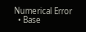Numerical Error
  • Base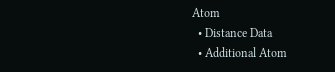Atom
  • Distance Data
  • Additional Atom